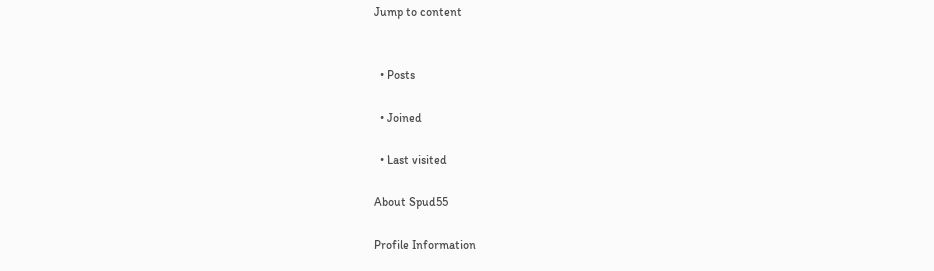Jump to content


  • Posts

  • Joined

  • Last visited

About Spud55

Profile Information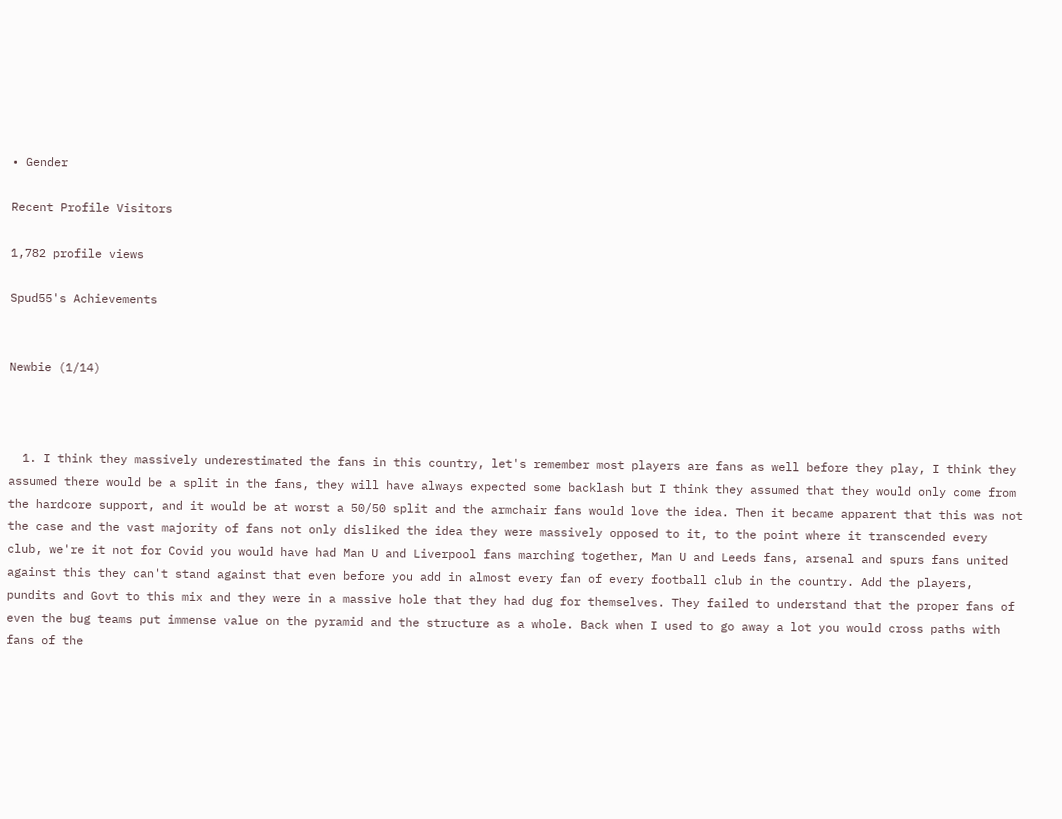• Gender

Recent Profile Visitors

1,782 profile views

Spud55's Achievements


Newbie (1/14)



  1. I think they massively underestimated the fans in this country, let's remember most players are fans as well before they play, I think they assumed there would be a split in the fans, they will have always expected some backlash but I think they assumed that they would only come from the hardcore support, and it would be at worst a 50/50 split and the armchair fans would love the idea. Then it became apparent that this was not the case and the vast majority of fans not only disliked the idea they were massively opposed to it, to the point where it transcended every club, we're it not for Covid you would have had Man U and Liverpool fans marching together, Man U and Leeds fans, arsenal and spurs fans united against this they can't stand against that even before you add in almost every fan of every football club in the country. Add the players, pundits and Govt to this mix and they were in a massive hole that they had dug for themselves. They failed to understand that the proper fans of even the bug teams put immense value on the pyramid and the structure as a whole. Back when I used to go away a lot you would cross paths with fans of the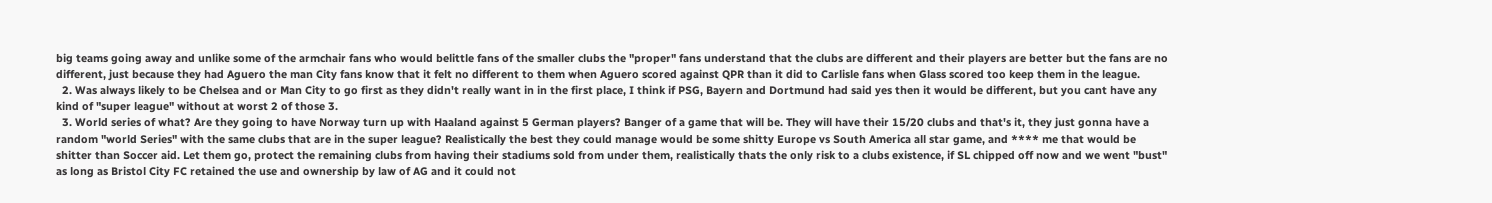big teams going away and unlike some of the armchair fans who would belittle fans of the smaller clubs the "proper" fans understand that the clubs are different and their players are better but the fans are no different, just because they had Aguero the man City fans know that it felt no different to them when Aguero scored against QPR than it did to Carlisle fans when Glass scored too keep them in the league.
  2. Was always likely to be Chelsea and or Man City to go first as they didn't really want in in the first place, I think if PSG, Bayern and Dortmund had said yes then it would be different, but you cant have any kind of "super league" without at worst 2 of those 3.
  3. World series of what? Are they going to have Norway turn up with Haaland against 5 German players? Banger of a game that will be. They will have their 15/20 clubs and that's it, they just gonna have a random "world Series" with the same clubs that are in the super league? Realistically the best they could manage would be some shitty Europe vs South America all star game, and **** me that would be shitter than Soccer aid. Let them go, protect the remaining clubs from having their stadiums sold from under them, realistically thats the only risk to a clubs existence, if SL chipped off now and we went "bust" as long as Bristol City FC retained the use and ownership by law of AG and it could not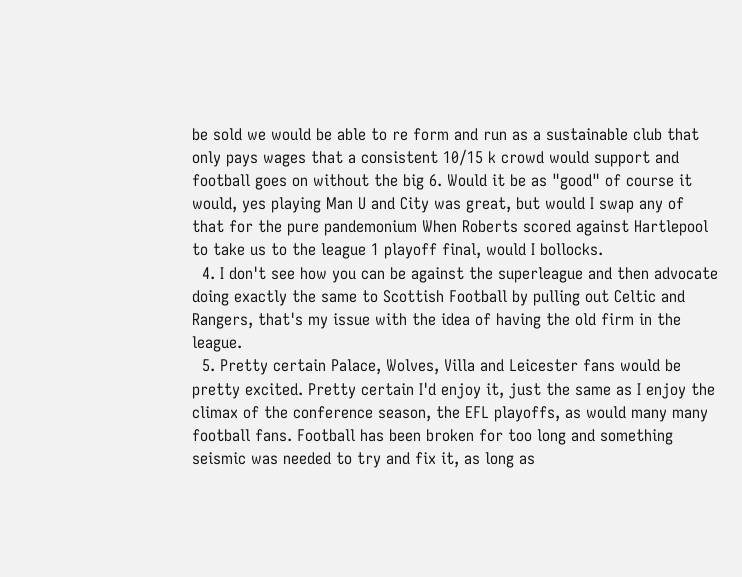be sold we would be able to re form and run as a sustainable club that only pays wages that a consistent 10/15 k crowd would support and football goes on without the big 6. Would it be as "good" of course it would, yes playing Man U and City was great, but would I swap any of that for the pure pandemonium When Roberts scored against Hartlepool to take us to the league 1 playoff final, would I bollocks.
  4. I don't see how you can be against the superleague and then advocate doing exactly the same to Scottish Football by pulling out Celtic and Rangers, that's my issue with the idea of having the old firm in the league.
  5. Pretty certain Palace, Wolves, Villa and Leicester fans would be pretty excited. Pretty certain I'd enjoy it, just the same as I enjoy the climax of the conference season, the EFL playoffs, as would many many football fans. Football has been broken for too long and something seismic was needed to try and fix it, as long as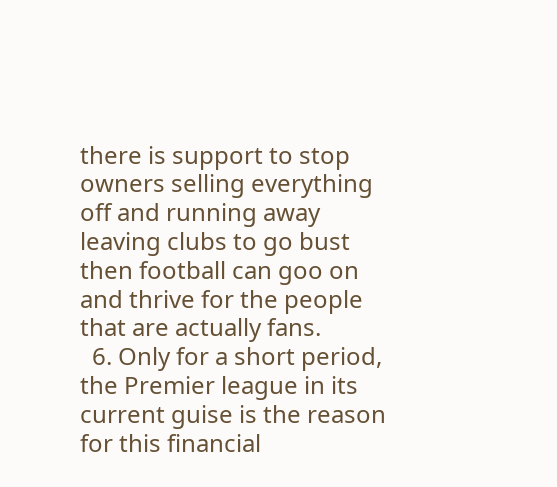there is support to stop owners selling everything off and running away leaving clubs to go bust then football can goo on and thrive for the people that are actually fans.
  6. Only for a short period, the Premier league in its current guise is the reason for this financial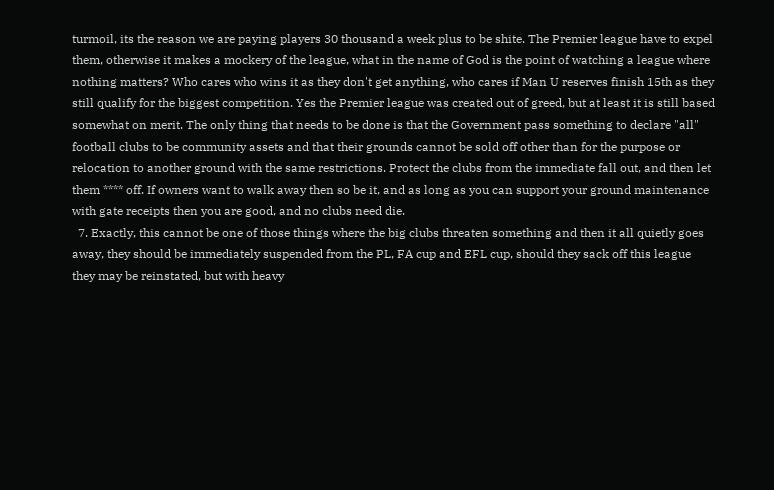turmoil, its the reason we are paying players 30 thousand a week plus to be shite. The Premier league have to expel them, otherwise it makes a mockery of the league, what in the name of God is the point of watching a league where nothing matters? Who cares who wins it as they don't get anything, who cares if Man U reserves finish 15th as they still qualify for the biggest competition. Yes the Premier league was created out of greed, but at least it is still based somewhat on merit. The only thing that needs to be done is that the Government pass something to declare "all" football clubs to be community assets and that their grounds cannot be sold off other than for the purpose or relocation to another ground with the same restrictions. Protect the clubs from the immediate fall out, and then let them **** off. If owners want to walk away then so be it, and as long as you can support your ground maintenance with gate receipts then you are good, and no clubs need die.
  7. Exactly, this cannot be one of those things where the big clubs threaten something and then it all quietly goes away, they should be immediately suspended from the PL, FA cup and EFL cup, should they sack off this league they may be reinstated, but with heavy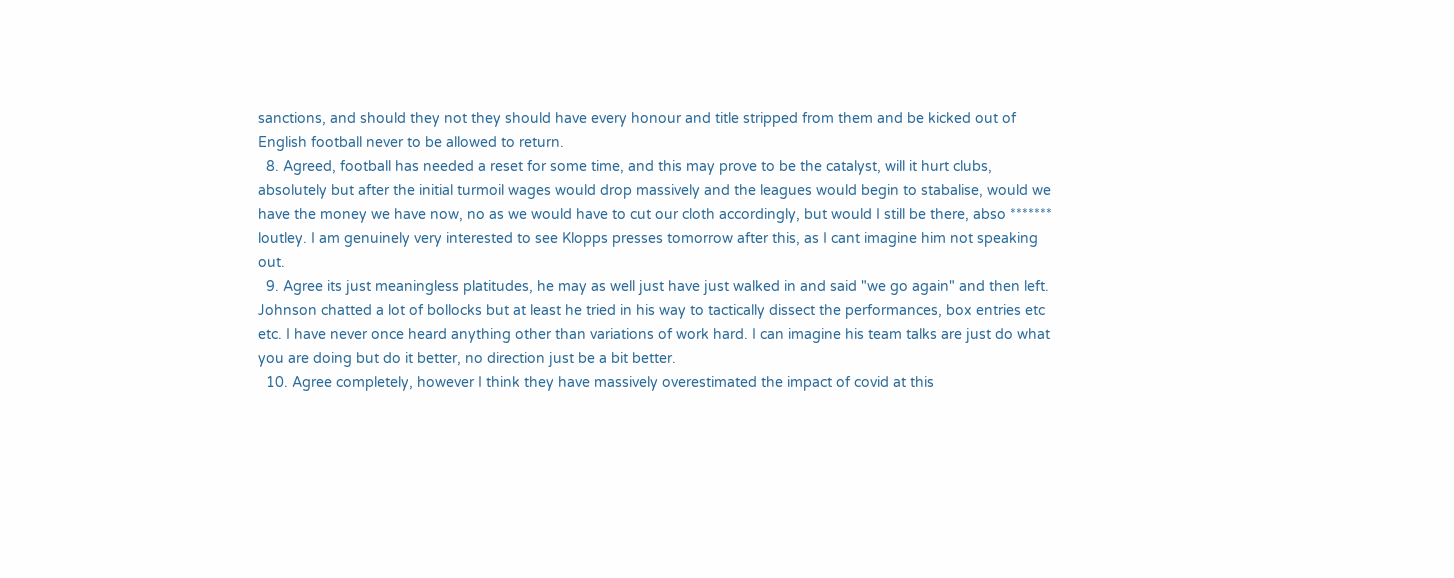sanctions, and should they not they should have every honour and title stripped from them and be kicked out of English football never to be allowed to return.
  8. Agreed, football has needed a reset for some time, and this may prove to be the catalyst, will it hurt clubs, absolutely but after the initial turmoil wages would drop massively and the leagues would begin to stabalise, would we have the money we have now, no as we would have to cut our cloth accordingly, but would I still be there, abso ******* loutley. I am genuinely very interested to see Klopps presses tomorrow after this, as I cant imagine him not speaking out.
  9. Agree its just meaningless platitudes, he may as well just have just walked in and said "we go again" and then left. Johnson chatted a lot of bollocks but at least he tried in his way to tactically dissect the performances, box entries etc etc. I have never once heard anything other than variations of work hard. I can imagine his team talks are just do what you are doing but do it better, no direction just be a bit better.
  10. Agree completely, however I think they have massively overestimated the impact of covid at this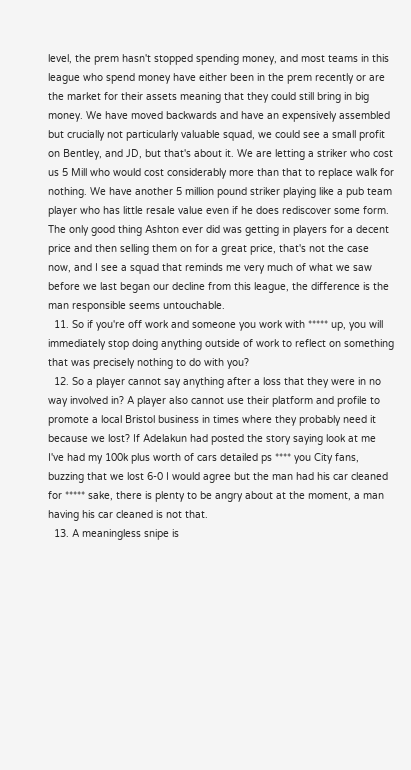level, the prem hasn't stopped spending money, and most teams in this league who spend money have either been in the prem recently or are the market for their assets meaning that they could still bring in big money. We have moved backwards and have an expensively assembled but crucially not particularly valuable squad, we could see a small profit on Bentley, and JD, but that's about it. We are letting a striker who cost us 5 Mill who would cost considerably more than that to replace walk for nothing. We have another 5 million pound striker playing like a pub team player who has little resale value even if he does rediscover some form. The only good thing Ashton ever did was getting in players for a decent price and then selling them on for a great price, that's not the case now, and I see a squad that reminds me very much of what we saw before we last began our decline from this league, the difference is the man responsible seems untouchable.
  11. So if you're off work and someone you work with ***** up, you will immediately stop doing anything outside of work to reflect on something that was precisely nothing to do with you?
  12. So a player cannot say anything after a loss that they were in no way involved in? A player also cannot use their platform and profile to promote a local Bristol business in times where they probably need it because we lost? If Adelakun had posted the story saying look at me I've had my 100k plus worth of cars detailed ps **** you City fans, buzzing that we lost 6-0 I would agree but the man had his car cleaned for ***** sake, there is plenty to be angry about at the moment, a man having his car cleaned is not that.
  13. A meaningless snipe is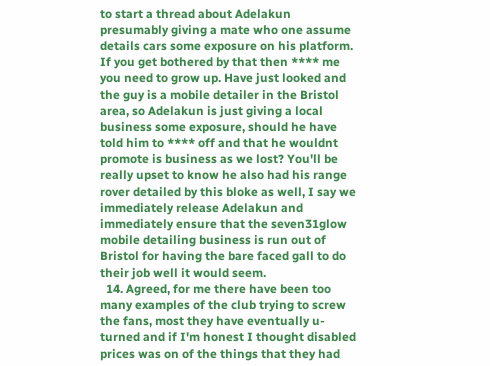to start a thread about Adelakun presumably giving a mate who one assume details cars some exposure on his platform. If you get bothered by that then **** me you need to grow up. Have just looked and the guy is a mobile detailer in the Bristol area, so Adelakun is just giving a local business some exposure, should he have told him to **** off and that he wouldnt promote is business as we lost? You'll be really upset to know he also had his range rover detailed by this bloke as well, I say we immediately release Adelakun and immediately ensure that the seven31glow mobile detailing business is run out of Bristol for having the bare faced gall to do their job well it would seem.
  14. Agreed, for me there have been too many examples of the club trying to screw the fans, most they have eventually u-turned and if I'm honest I thought disabled prices was on of the things that they had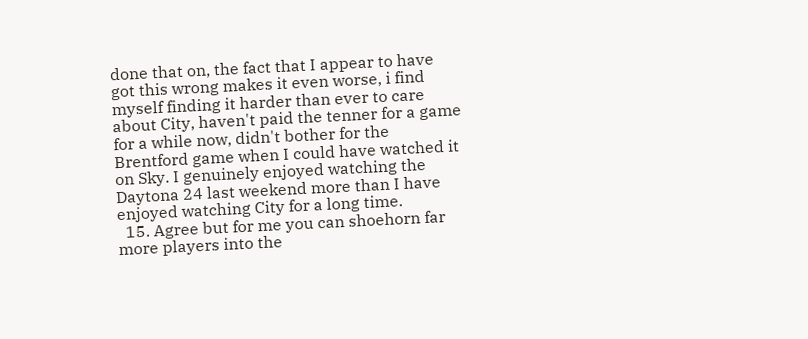done that on, the fact that I appear to have got this wrong makes it even worse, i find myself finding it harder than ever to care about City, haven't paid the tenner for a game for a while now, didn't bother for the Brentford game when I could have watched it on Sky. I genuinely enjoyed watching the Daytona 24 last weekend more than I have enjoyed watching City for a long time.
  15. Agree but for me you can shoehorn far more players into the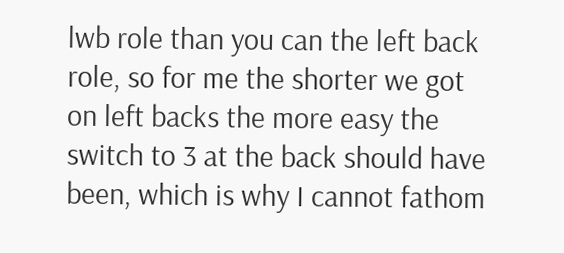lwb role than you can the left back role, so for me the shorter we got on left backs the more easy the switch to 3 at the back should have been, which is why I cannot fathom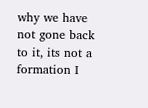why we have not gone back to it, its not a formation I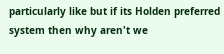particularly like but if its Holden preferred system then why aren't we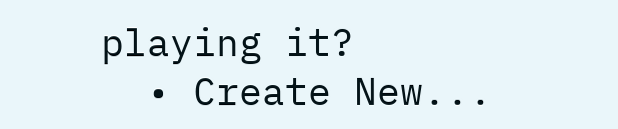playing it?
  • Create New...